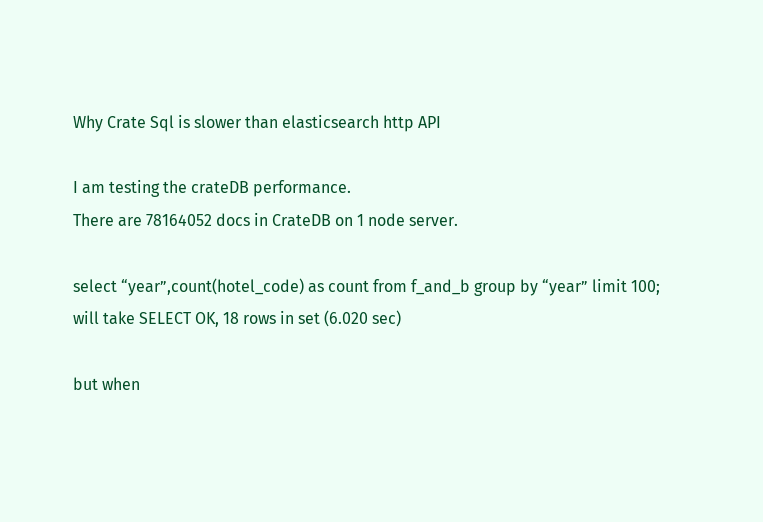Why Crate Sql is slower than elasticsearch http API

I am testing the crateDB performance.
There are 78164052 docs in CrateDB on 1 node server.

select “year”,count(hotel_code) as count from f_and_b group by “year” limit 100;
will take SELECT OK, 18 rows in set (6.020 sec)

but when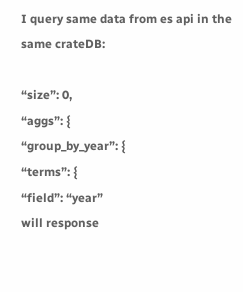I query same data from es api in the same crateDB:

“size”: 0,
“aggs”: {
“group_by_year”: {
“terms”: {
“field”: “year”
will response